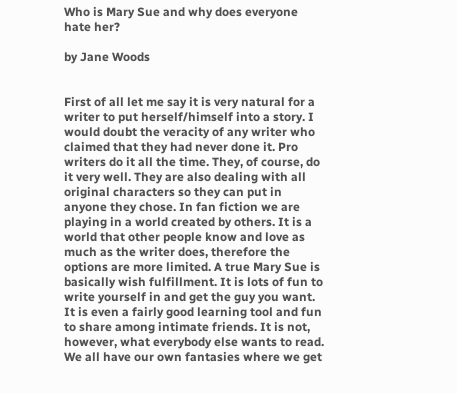Who is Mary Sue and why does everyone hate her?

by Jane Woods


First of all let me say it is very natural for a writer to put herself/himself into a story. I would doubt the veracity of any writer who claimed that they had never done it. Pro writers do it all the time. They, of course, do it very well. They are also dealing with all original characters so they can put in anyone they chose. In fan fiction we are playing in a world created by others. It is a world that other people know and love as much as the writer does, therefore the options are more limited. A true Mary Sue is basically wish fulfillment. It is lots of fun to write yourself in and get the guy you want. It is even a fairly good learning tool and fun to share among intimate friends. It is not, however, what everybody else wants to read. We all have our own fantasies where we get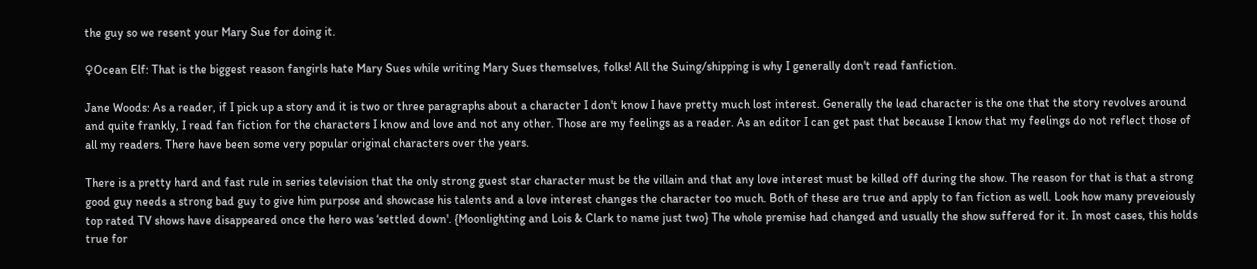the guy so we resent your Mary Sue for doing it.

♀Ocean Elf: That is the biggest reason fangirls hate Mary Sues while writing Mary Sues themselves, folks! All the Suing/shipping is why I generally don't read fanfiction.

Jane Woods: As a reader, if I pick up a story and it is two or three paragraphs about a character I don't know I have pretty much lost interest. Generally the lead character is the one that the story revolves around and quite frankly, I read fan fiction for the characters I know and love and not any other. Those are my feelings as a reader. As an editor I can get past that because I know that my feelings do not reflect those of all my readers. There have been some very popular original characters over the years.

There is a pretty hard and fast rule in series television that the only strong guest star character must be the villain and that any love interest must be killed off during the show. The reason for that is that a strong good guy needs a strong bad guy to give him purpose and showcase his talents and a love interest changes the character too much. Both of these are true and apply to fan fiction as well. Look how many preveiously top rated TV shows have disappeared once the hero was ‘settled down'. {Moonlighting and Lois & Clark to name just two} The whole premise had changed and usually the show suffered for it. In most cases, this holds true for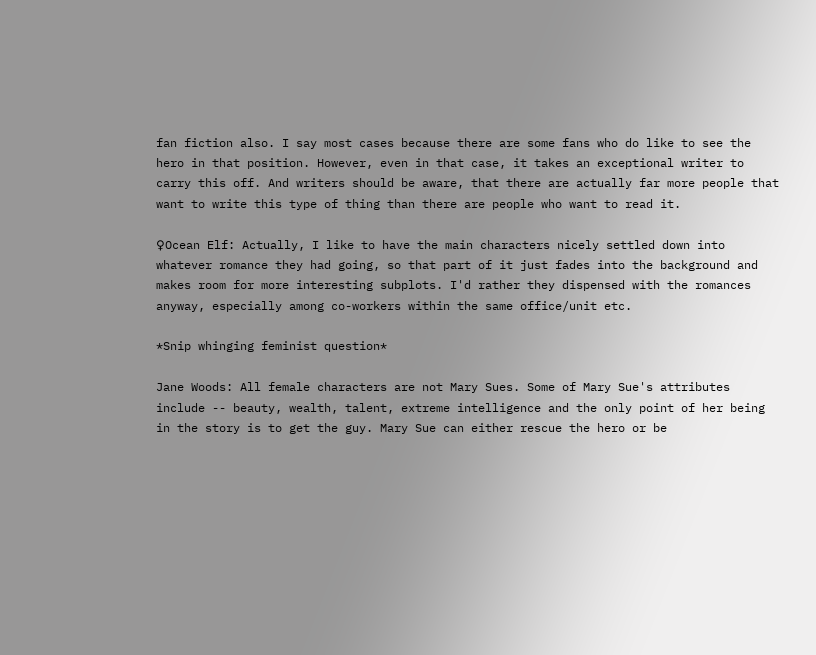fan fiction also. I say most cases because there are some fans who do like to see the hero in that position. However, even in that case, it takes an exceptional writer to carry this off. And writers should be aware, that there are actually far more people that want to write this type of thing than there are people who want to read it.

♀Ocean Elf: Actually, I like to have the main characters nicely settled down into whatever romance they had going, so that part of it just fades into the background and makes room for more interesting subplots. I'd rather they dispensed with the romances anyway, especially among co-workers within the same office/unit etc.

*Snip whinging feminist question*

Jane Woods: All female characters are not Mary Sues. Some of Mary Sue's attributes include -- beauty, wealth, talent, extreme intelligence and the only point of her being in the story is to get the guy. Mary Sue can either rescue the hero or be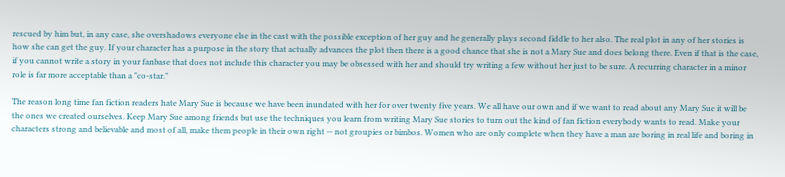rescued by him but, in any case, she overshadows everyone else in the cast with the possible exception of her guy and he generally plays second fiddle to her also. The real plot in any of her stories is how she can get the guy. If your character has a purpose in the story that actually advances the plot then there is a good chance that she is not a Mary Sue and does belong there. Even if that is the case, if you cannot write a story in your fanbase that does not include this character you may be obsessed with her and should try writing a few without her just to be sure. A recurring character in a minor role is far more acceptable than a "co-star."

The reason long time fan fiction readers hate Mary Sue is because we have been inundated with her for over twenty five years. We all have our own and if we want to read about any Mary Sue it will be the ones we created ourselves. Keep Mary Sue among friends but use the techniques you learn from writing Mary Sue stories to turn out the kind of fan fiction everybody wants to read. Make your characters strong and believable and most of all, make them people in their own right -- not groupies or bimbos. Women who are only complete when they have a man are boring in real life and boring in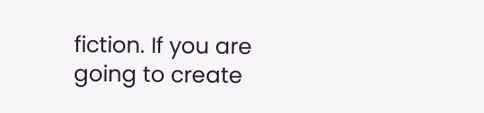fiction. If you are going to create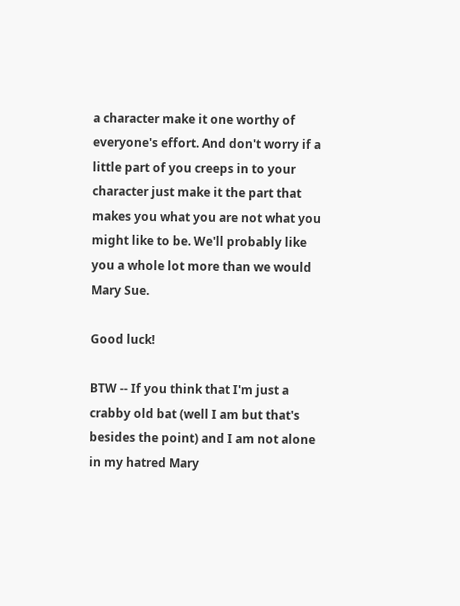a character make it one worthy of everyone's effort. And don't worry if a little part of you creeps in to your character just make it the part that makes you what you are not what you might like to be. We'll probably like you a whole lot more than we would Mary Sue.

Good luck!

BTW -- If you think that I'm just a crabby old bat (well I am but that's besides the point) and I am not alone in my hatred Mary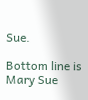Sue.

Bottom line is Mary Sue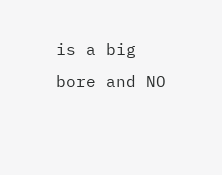is a big bore and NO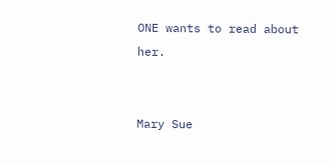ONE wants to read about her.


Mary Sue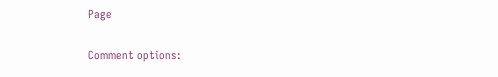Page

Comment options: